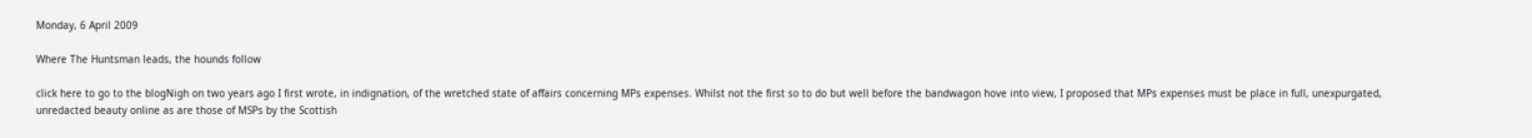Monday, 6 April 2009

Where The Huntsman leads, the hounds follow

click here to go to the blogNigh on two years ago I first wrote, in indignation, of the wretched state of affairs concerning MPs expenses. Whilst not the first so to do but well before the bandwagon hove into view, I proposed that MPs expenses must be place in full, unexpurgated, unredacted beauty online as are those of MSPs by the Scottish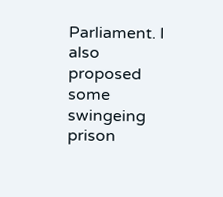Parliament. I also proposed some swingeing prison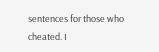sentences for those who cheated. I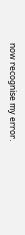now recognise my error.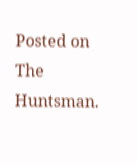Posted on The Huntsman.